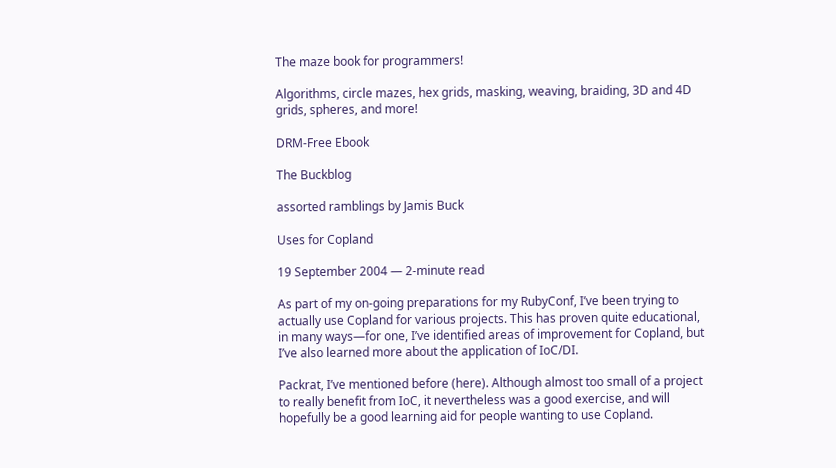The maze book for programmers!

Algorithms, circle mazes, hex grids, masking, weaving, braiding, 3D and 4D grids, spheres, and more!

DRM-Free Ebook

The Buckblog

assorted ramblings by Jamis Buck

Uses for Copland

19 September 2004 — 2-minute read

As part of my on-going preparations for my RubyConf, I’ve been trying to actually use Copland for various projects. This has proven quite educational, in many ways—for one, I’ve identified areas of improvement for Copland, but I’ve also learned more about the application of IoC/DI.

Packrat, I’ve mentioned before (here). Although almost too small of a project to really benefit from IoC, it nevertheless was a good exercise, and will hopefully be a good learning aid for people wanting to use Copland.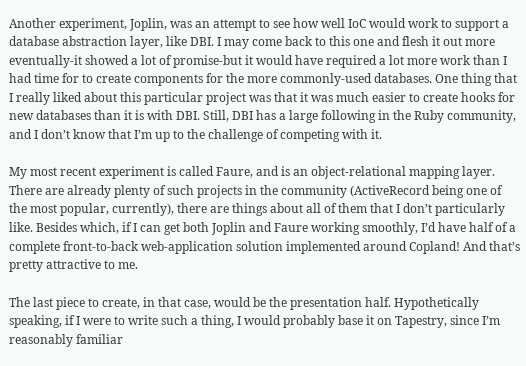Another experiment, Joplin, was an attempt to see how well IoC would work to support a database abstraction layer, like DBI. I may come back to this one and flesh it out more eventually-it showed a lot of promise-but it would have required a lot more work than I had time for to create components for the more commonly-used databases. One thing that I really liked about this particular project was that it was much easier to create hooks for new databases than it is with DBI. Still, DBI has a large following in the Ruby community, and I don’t know that I’m up to the challenge of competing with it.

My most recent experiment is called Faure, and is an object-relational mapping layer. There are already plenty of such projects in the community (ActiveRecord being one of the most popular, currently), there are things about all of them that I don’t particularly like. Besides which, if I can get both Joplin and Faure working smoothly, I’d have half of a complete front-to-back web-application solution implemented around Copland! And that’s pretty attractive to me.

The last piece to create, in that case, would be the presentation half. Hypothetically speaking, if I were to write such a thing, I would probably base it on Tapestry, since I’m reasonably familiar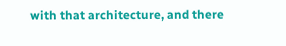with that architecture, and there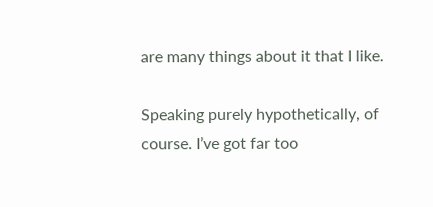are many things about it that I like.

Speaking purely hypothetically, of course. I’ve got far too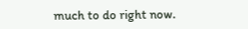much to do right now.